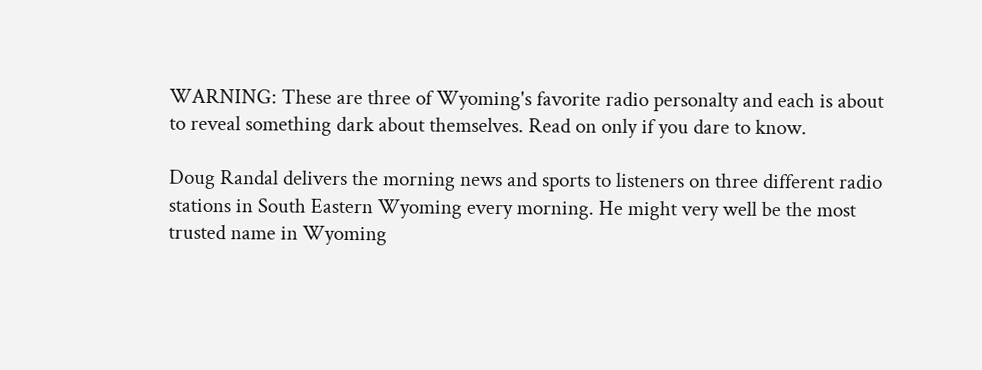WARNING: These are three of Wyoming's favorite radio personalty and each is about to reveal something dark about themselves. Read on only if you dare to know.

Doug Randal delivers the morning news and sports to listeners on three different radio stations in South Eastern Wyoming every morning. He might very well be the most trusted name in Wyoming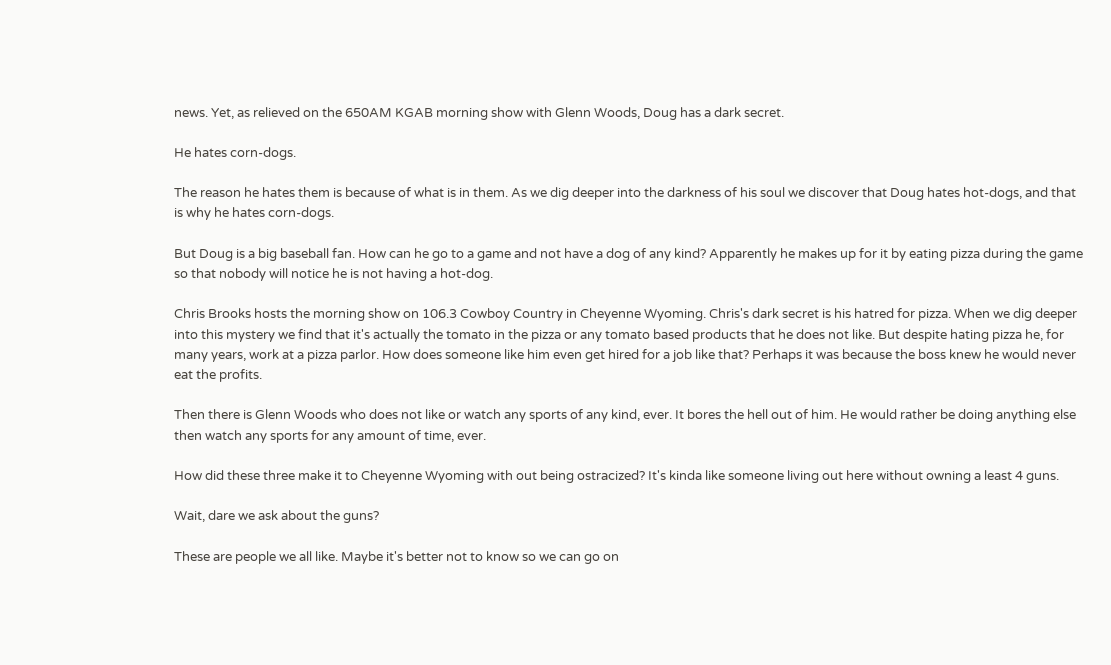news. Yet, as relieved on the 650AM KGAB morning show with Glenn Woods, Doug has a dark secret.

He hates corn-dogs.

The reason he hates them is because of what is in them. As we dig deeper into the darkness of his soul we discover that Doug hates hot-dogs, and that is why he hates corn-dogs.

But Doug is a big baseball fan. How can he go to a game and not have a dog of any kind? Apparently he makes up for it by eating pizza during the game so that nobody will notice he is not having a hot-dog.

Chris Brooks hosts the morning show on 106.3 Cowboy Country in Cheyenne Wyoming. Chris's dark secret is his hatred for pizza. When we dig deeper into this mystery we find that it's actually the tomato in the pizza or any tomato based products that he does not like. But despite hating pizza he, for many years, work at a pizza parlor. How does someone like him even get hired for a job like that? Perhaps it was because the boss knew he would never eat the profits.

Then there is Glenn Woods who does not like or watch any sports of any kind, ever. It bores the hell out of him. He would rather be doing anything else then watch any sports for any amount of time, ever.

How did these three make it to Cheyenne Wyoming with out being ostracized? It's kinda like someone living out here without owning a least 4 guns.

Wait, dare we ask about the guns?

These are people we all like. Maybe it's better not to know so we can go on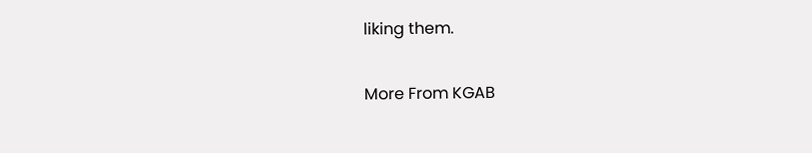liking them.

More From KGAB